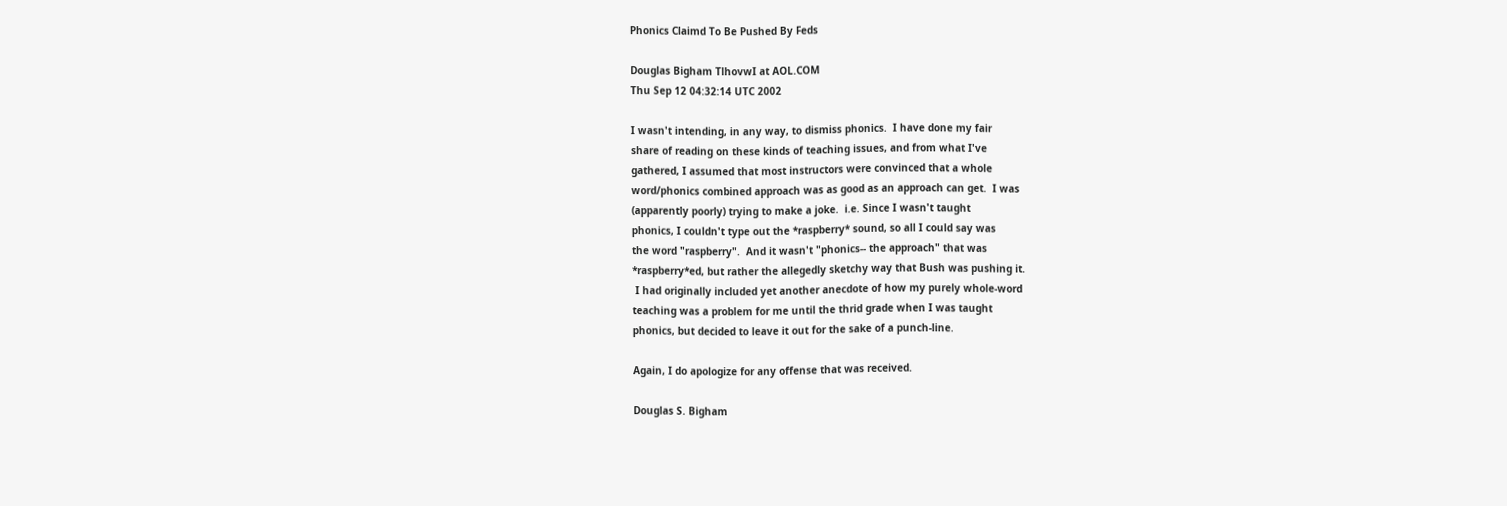Phonics Claimd To Be Pushed By Feds

Douglas Bigham TlhovwI at AOL.COM
Thu Sep 12 04:32:14 UTC 2002

I wasn't intending, in any way, to dismiss phonics.  I have done my fair
share of reading on these kinds of teaching issues, and from what I've
gathered, I assumed that most instructors were convinced that a whole
word/phonics combined approach was as good as an approach can get.  I was
(apparently poorly) trying to make a joke.  i.e. Since I wasn't taught
phonics, I couldn't type out the *raspberry* sound, so all I could say was
the word "raspberry".  And it wasn't "phonics-- the approach" that was
*raspberry*ed, but rather the allegedly sketchy way that Bush was pushing it.
 I had originally included yet another anecdote of how my purely whole-word
teaching was a problem for me until the thrid grade when I was taught
phonics, but decided to leave it out for the sake of a punch-line.

Again, I do apologize for any offense that was received.

Douglas S. Bigham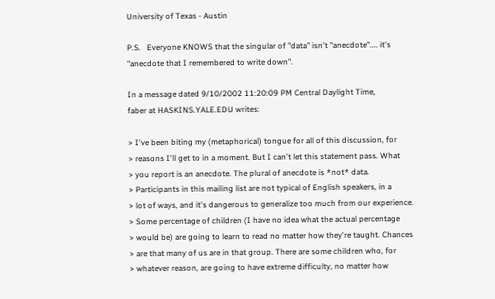University of Texas - Austin

P.S.   Everyone KNOWS that the singular of "data" isn't "anecdote".... it's
"anecdote that I remembered to write down".

In a message dated 9/10/2002 11:20:09 PM Central Daylight Time,
faber at HASKINS.YALE.EDU writes:

> I've been biting my (metaphorical) tongue for all of this discussion, for
> reasons I'll get to in a moment. But I can't let this statement pass. What
> you report is an anecdote. The plural of anecdote is *not* data.
> Participants in this mailing list are not typical of English speakers, in a
> lot of ways, and it's dangerous to generalize too much from our experience.
> Some percentage of children (I have no idea what the actual percentage
> would be) are going to learn to read no matter how they're taught. Chances
> are that many of us are in that group. There are some children who, for
> whatever reason, are going to have extreme difficulty, no matter how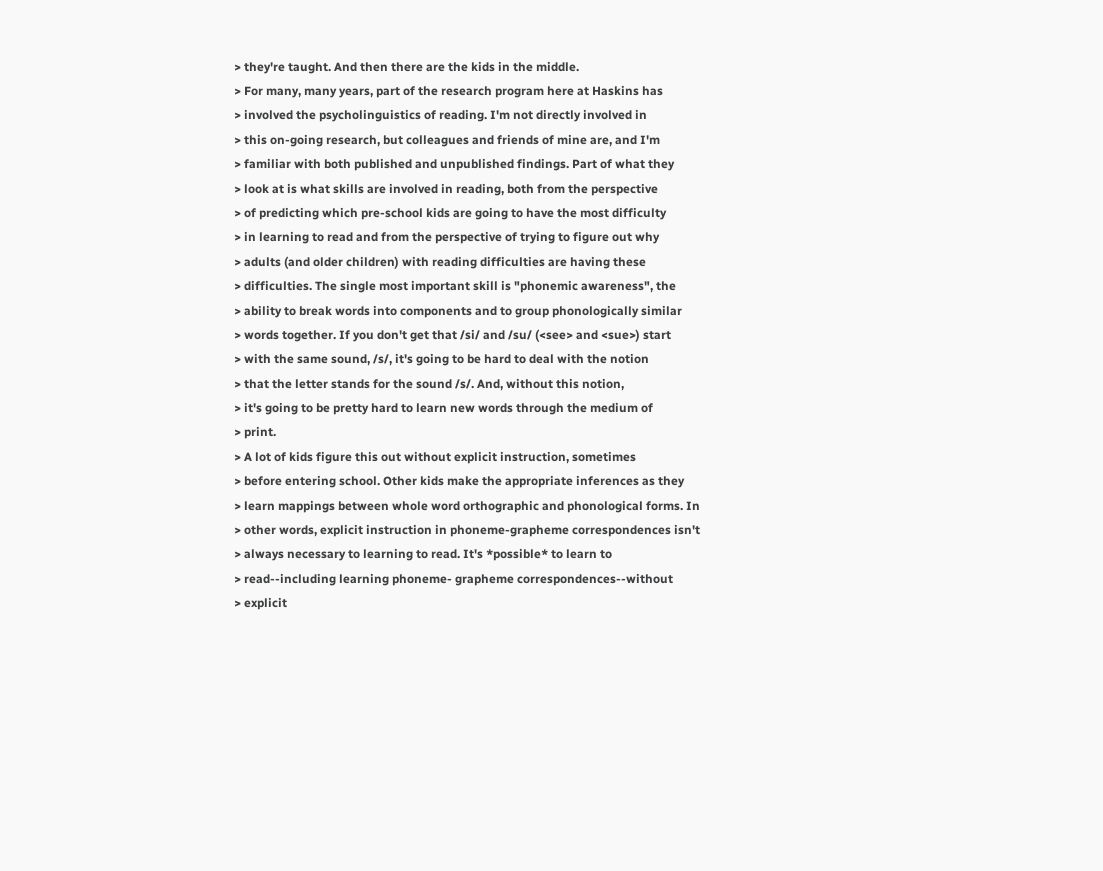> they're taught. And then there are the kids in the middle.
> For many, many years, part of the research program here at Haskins has
> involved the psycholinguistics of reading. I'm not directly involved in
> this on-going research, but colleagues and friends of mine are, and I'm
> familiar with both published and unpublished findings. Part of what they
> look at is what skills are involved in reading, both from the perspective
> of predicting which pre-school kids are going to have the most difficulty
> in learning to read and from the perspective of trying to figure out why
> adults (and older children) with reading difficulties are having these
> difficulties. The single most important skill is "phonemic awareness", the
> ability to break words into components and to group phonologically similar
> words together. If you don't get that /si/ and /su/ (<see> and <sue>) start
> with the same sound, /s/, it's going to be hard to deal with the notion
> that the letter stands for the sound /s/. And, without this notion,
> it's going to be pretty hard to learn new words through the medium of
> print.
> A lot of kids figure this out without explicit instruction, sometimes
> before entering school. Other kids make the appropriate inferences as they
> learn mappings between whole word orthographic and phonological forms. In
> other words, explicit instruction in phoneme-grapheme correspondences isn't
> always necessary to learning to read. It's *possible* to learn to
> read--including learning phoneme- grapheme correspondences--without
> explicit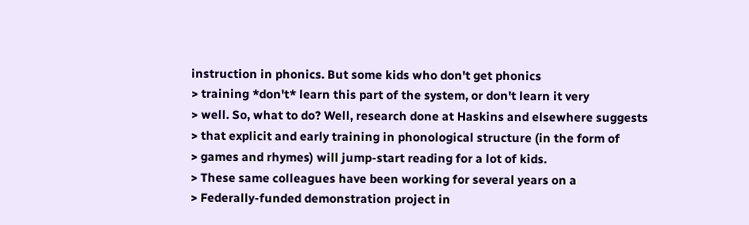instruction in phonics. But some kids who don't get phonics
> training *don't* learn this part of the system, or don't learn it very
> well. So, what to do? Well, research done at Haskins and elsewhere suggests
> that explicit and early training in phonological structure (in the form of
> games and rhymes) will jump-start reading for a lot of kids.
> These same colleagues have been working for several years on a
> Federally-funded demonstration project in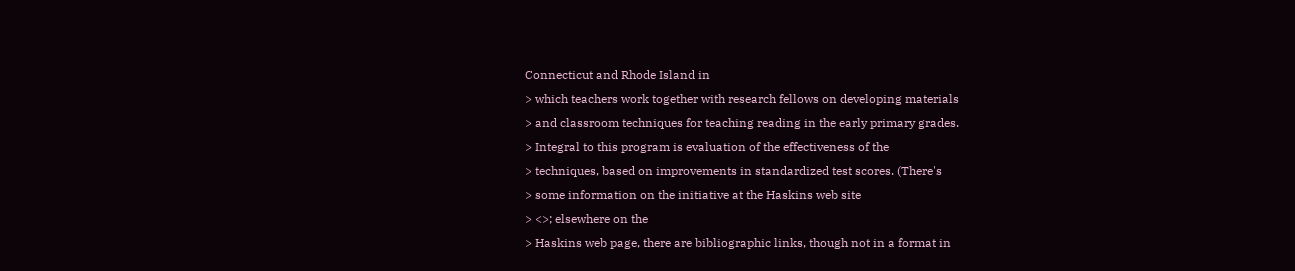Connecticut and Rhode Island in
> which teachers work together with research fellows on developing materials
> and classroom techniques for teaching reading in the early primary grades.
> Integral to this program is evaluation of the effectiveness of the
> techniques, based on improvements in standardized test scores. (There's
> some information on the initiative at the Haskins web site
> <>; elsewhere on the
> Haskins web page, there are bibliographic links, though not in a format in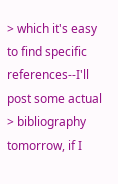> which it's easy to find specific references--I'll post some actual
> bibliography tomorrow, if I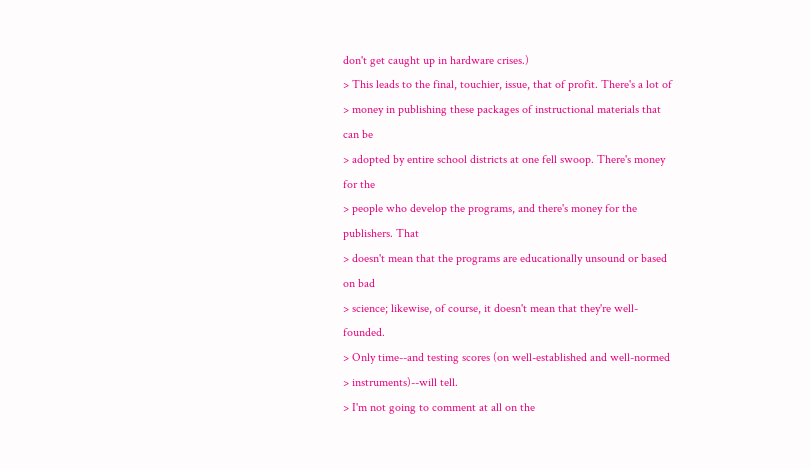don't get caught up in hardware crises.)
> This leads to the final, touchier, issue, that of profit. There's a lot of
> money in publishing these packages of instructional materials that can be
> adopted by entire school districts at one fell swoop. There's money for the
> people who develop the programs, and there's money for the publishers. That
> doesn't mean that the programs are educationally unsound or based on bad
> science; likewise, of course, it doesn't mean that they're well-founded.
> Only time--and testing scores (on well-established and well-normed
> instruments)--will tell.
> I'm not going to comment at all on the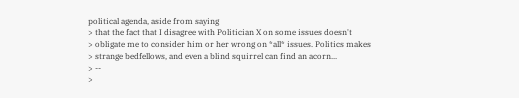political agenda, aside from saying
> that the fact that I disagree with Politician X on some issues doesn't
> obligate me to consider him or her wrong on *all* issues. Politics makes
> strange bedfellows, and even a blind squirrel can find an acorn...
> --
>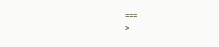===
>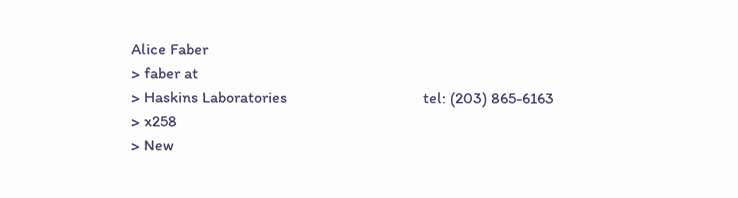Alice Faber
> faber at
> Haskins Laboratories                                  tel: (203) 865-6163
> x258
> New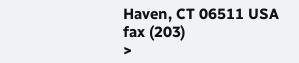Haven, CT 06511 USA                                     fax (203)
>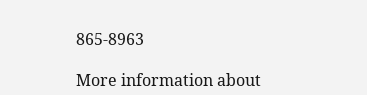865-8963

More information about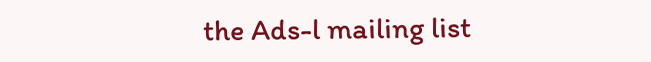the Ads-l mailing list